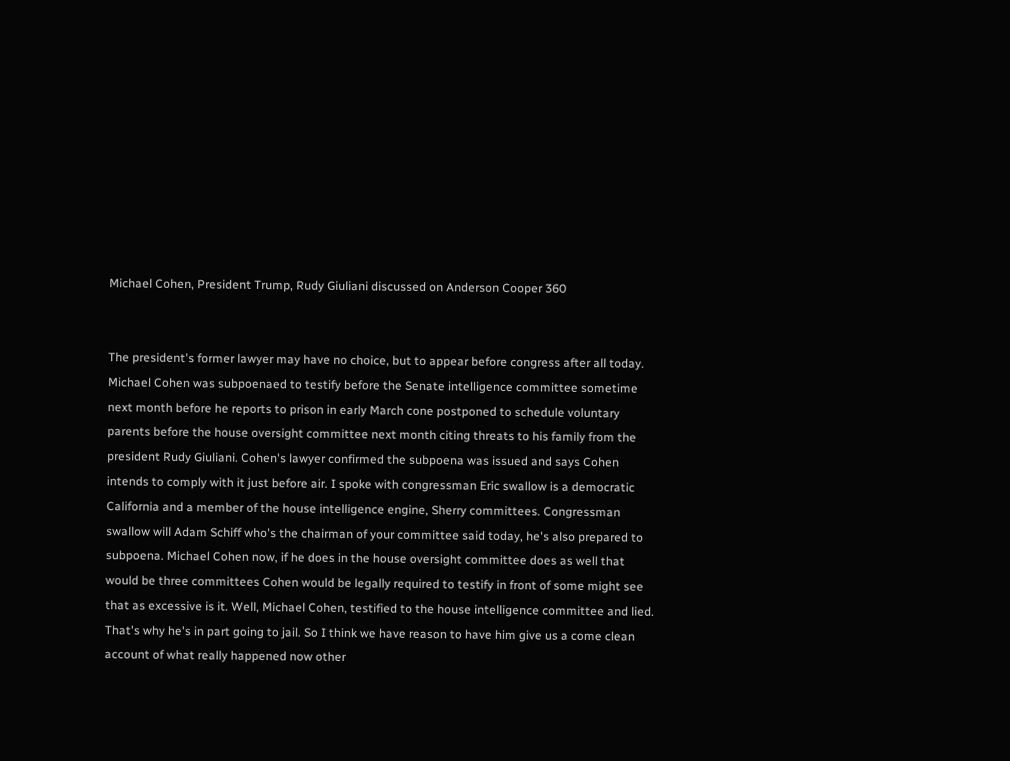Michael Cohen, President Trump, Rudy Giuliani discussed on Anderson Cooper 360


The president's former lawyer may have no choice, but to appear before congress after all today. Michael Cohen was subpoenaed to testify before the Senate intelligence committee sometime next month before he reports to prison in early March cone postponed to schedule voluntary parents before the house oversight committee next month citing threats to his family from the president Rudy Giuliani. Cohen's lawyer confirmed the subpoena was issued and says Cohen intends to comply with it just before air. I spoke with congressman Eric swallow is a democratic California and a member of the house intelligence engine, Sherry committees. Congressman swallow will Adam Schiff who's the chairman of your committee said today, he's also prepared to subpoena. Michael Cohen now, if he does in the house oversight committee does as well that would be three committees Cohen would be legally required to testify in front of some might see that as excessive is it. Well, Michael Cohen, testified to the house intelligence committee and lied. That's why he's in part going to jail. So I think we have reason to have him give us a come clean account of what really happened now other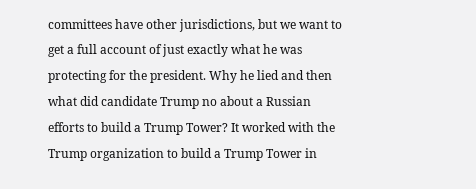committees have other jurisdictions, but we want to get a full account of just exactly what he was protecting for the president. Why he lied and then what did candidate Trump no about a Russian efforts to build a Trump Tower? It worked with the Trump organization to build a Trump Tower in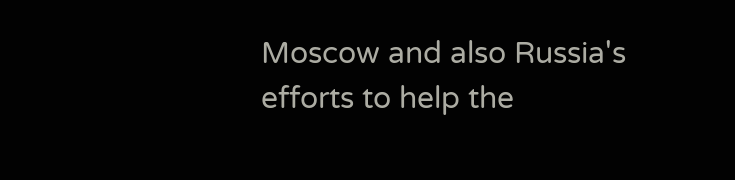Moscow and also Russia's efforts to help the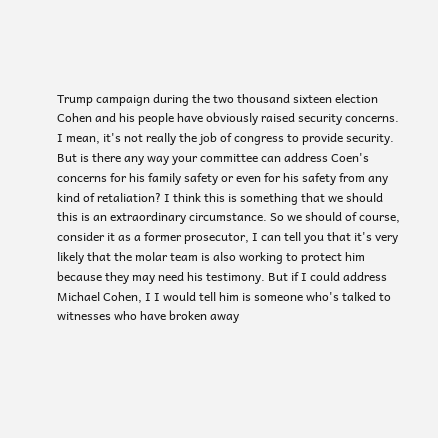Trump campaign during the two thousand sixteen election Cohen and his people have obviously raised security concerns. I mean, it's not really the job of congress to provide security. But is there any way your committee can address Coen's concerns for his family safety or even for his safety from any kind of retaliation? I think this is something that we should this is an extraordinary circumstance. So we should of course, consider it as a former prosecutor, I can tell you that it's very likely that the molar team is also working to protect him because they may need his testimony. But if I could address Michael Cohen, I I would tell him is someone who's talked to witnesses who have broken away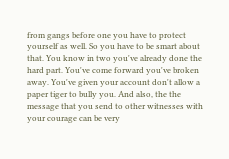from gangs before one you have to protect yourself as well. So you have to be smart about that. You know in two you've already done the hard part. You've come forward you've broken away. You've given your account don't allow a paper tiger to bully you. And also, the the message that you send to other witnesses with your courage can be very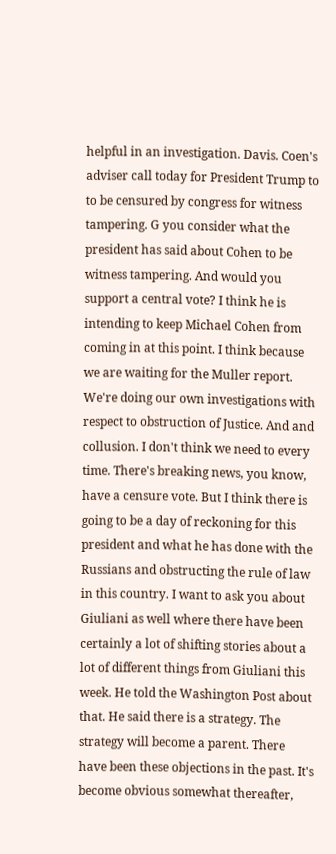helpful in an investigation. Davis. Coen's adviser call today for President Trump to to be censured by congress for witness tampering. G you consider what the president has said about Cohen to be witness tampering. And would you support a central vote? I think he is intending to keep Michael Cohen from coming in at this point. I think because we are waiting for the Muller report. We're doing our own investigations with respect to obstruction of Justice. And and collusion. I don't think we need to every time. There's breaking news, you know, have a censure vote. But I think there is going to be a day of reckoning for this president and what he has done with the Russians and obstructing the rule of law in this country. I want to ask you about Giuliani as well where there have been certainly a lot of shifting stories about a lot of different things from Giuliani this week. He told the Washington Post about that. He said there is a strategy. The strategy will become a parent. There have been these objections in the past. It's become obvious somewhat thereafter,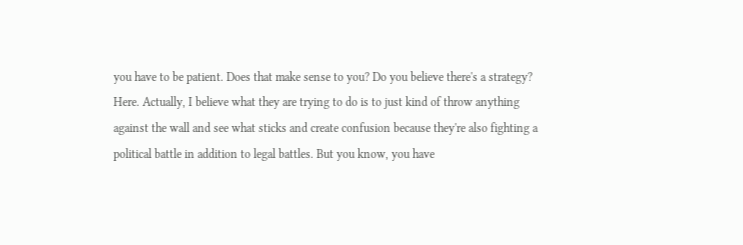you have to be patient. Does that make sense to you? Do you believe there's a strategy? Here. Actually, I believe what they are trying to do is to just kind of throw anything against the wall and see what sticks and create confusion because they're also fighting a political battle in addition to legal battles. But you know, you have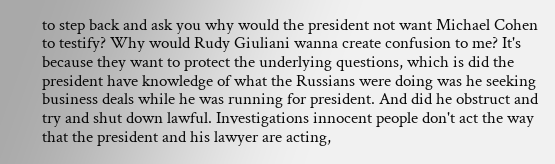to step back and ask you why would the president not want Michael Cohen to testify? Why would Rudy Giuliani wanna create confusion to me? It's because they want to protect the underlying questions, which is did the president have knowledge of what the Russians were doing was he seeking business deals while he was running for president. And did he obstruct and try and shut down lawful. Investigations innocent people don't act the way that the president and his lawyer are acting,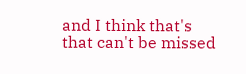and I think that's that can't be missed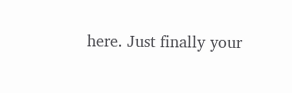here. Just finally your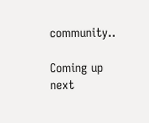community..

Coming up next